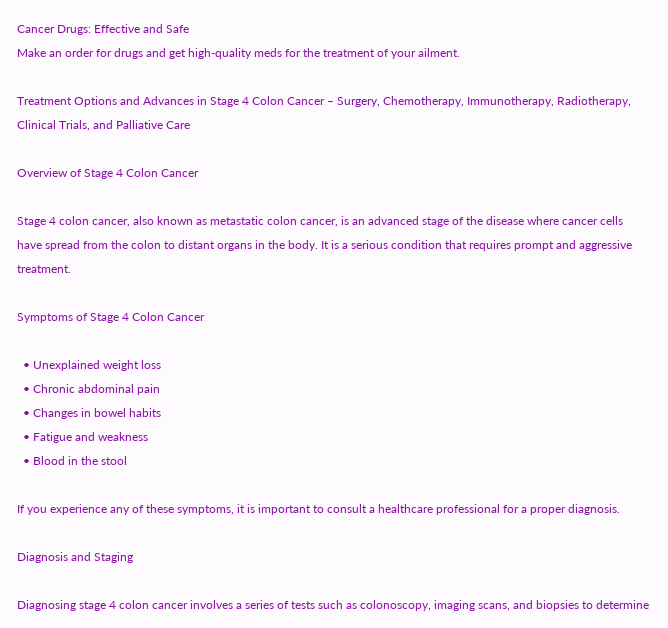Cancer Drugs: Effective and Safe
Make an order for drugs and get high-quality meds for the treatment of your ailment.

Treatment Options and Advances in Stage 4 Colon Cancer – Surgery, Chemotherapy, Immunotherapy, Radiotherapy, Clinical Trials, and Palliative Care

Overview of Stage 4 Colon Cancer

Stage 4 colon cancer, also known as metastatic colon cancer, is an advanced stage of the disease where cancer cells have spread from the colon to distant organs in the body. It is a serious condition that requires prompt and aggressive treatment.

Symptoms of Stage 4 Colon Cancer

  • Unexplained weight loss
  • Chronic abdominal pain
  • Changes in bowel habits
  • Fatigue and weakness
  • Blood in the stool

If you experience any of these symptoms, it is important to consult a healthcare professional for a proper diagnosis.

Diagnosis and Staging

Diagnosing stage 4 colon cancer involves a series of tests such as colonoscopy, imaging scans, and biopsies to determine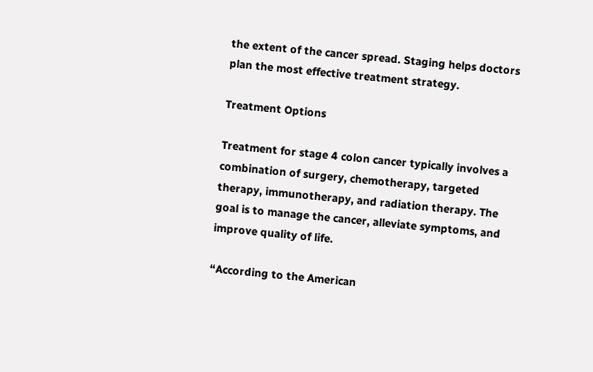the extent of the cancer spread. Staging helps doctors plan the most effective treatment strategy.

Treatment Options

Treatment for stage 4 colon cancer typically involves a combination of surgery, chemotherapy, targeted therapy, immunotherapy, and radiation therapy. The goal is to manage the cancer, alleviate symptoms, and improve quality of life.

“According to the American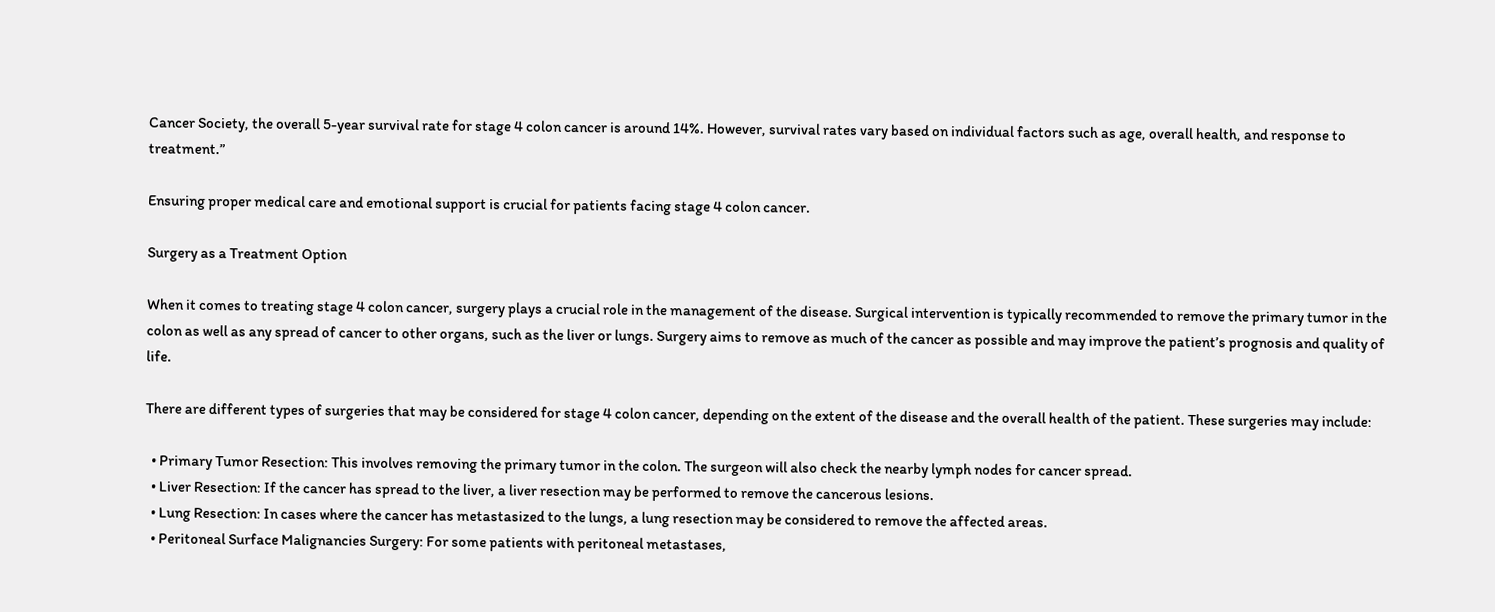Cancer Society, the overall 5-year survival rate for stage 4 colon cancer is around 14%. However, survival rates vary based on individual factors such as age, overall health, and response to treatment.”

Ensuring proper medical care and emotional support is crucial for patients facing stage 4 colon cancer.

Surgery as a Treatment Option

When it comes to treating stage 4 colon cancer, surgery plays a crucial role in the management of the disease. Surgical intervention is typically recommended to remove the primary tumor in the colon as well as any spread of cancer to other organs, such as the liver or lungs. Surgery aims to remove as much of the cancer as possible and may improve the patient’s prognosis and quality of life.

There are different types of surgeries that may be considered for stage 4 colon cancer, depending on the extent of the disease and the overall health of the patient. These surgeries may include:

  • Primary Tumor Resection: This involves removing the primary tumor in the colon. The surgeon will also check the nearby lymph nodes for cancer spread.
  • Liver Resection: If the cancer has spread to the liver, a liver resection may be performed to remove the cancerous lesions.
  • Lung Resection: In cases where the cancer has metastasized to the lungs, a lung resection may be considered to remove the affected areas.
  • Peritoneal Surface Malignancies Surgery: For some patients with peritoneal metastases,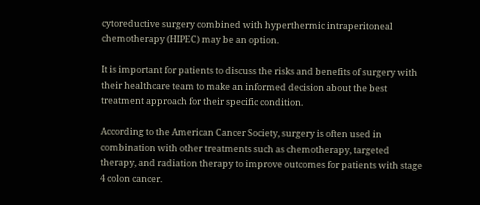cytoreductive surgery combined with hyperthermic intraperitoneal chemotherapy (HIPEC) may be an option.

It is important for patients to discuss the risks and benefits of surgery with their healthcare team to make an informed decision about the best treatment approach for their specific condition.

According to the American Cancer Society, surgery is often used in combination with other treatments such as chemotherapy, targeted therapy, and radiation therapy to improve outcomes for patients with stage 4 colon cancer.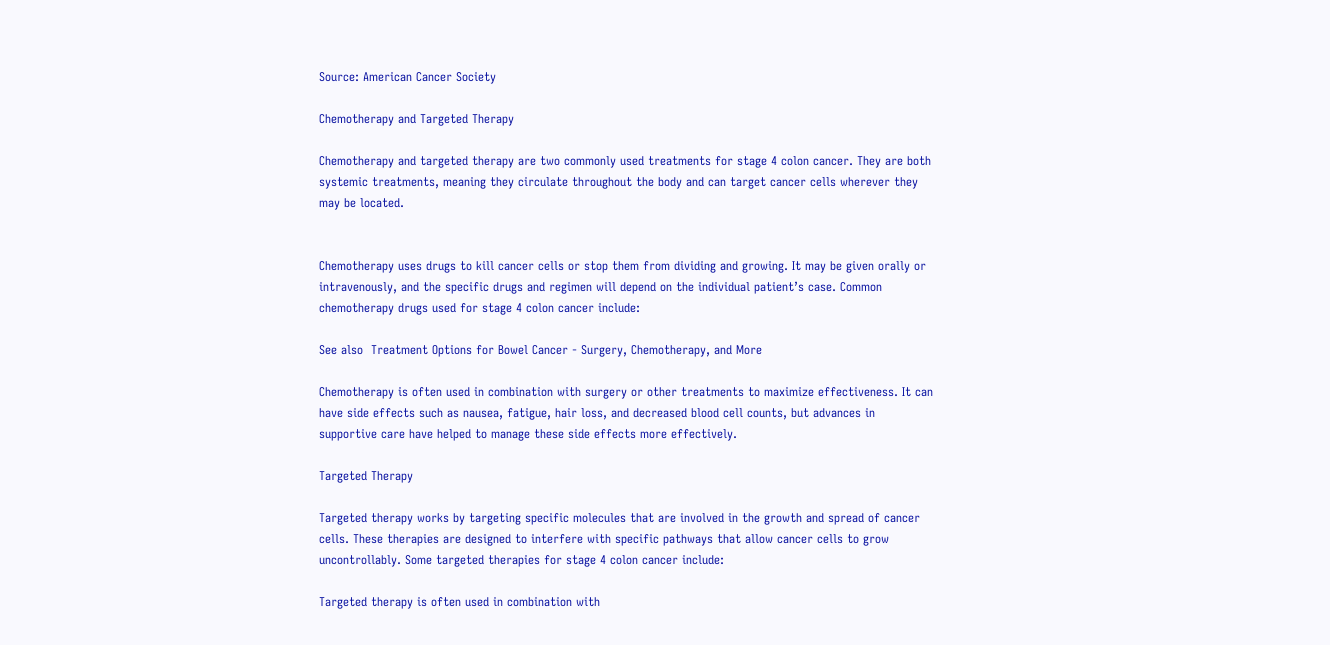Source: American Cancer Society

Chemotherapy and Targeted Therapy

Chemotherapy and targeted therapy are two commonly used treatments for stage 4 colon cancer. They are both systemic treatments, meaning they circulate throughout the body and can target cancer cells wherever they may be located.


Chemotherapy uses drugs to kill cancer cells or stop them from dividing and growing. It may be given orally or intravenously, and the specific drugs and regimen will depend on the individual patient’s case. Common chemotherapy drugs used for stage 4 colon cancer include:

See also  Treatment Options for Bowel Cancer - Surgery, Chemotherapy, and More

Chemotherapy is often used in combination with surgery or other treatments to maximize effectiveness. It can have side effects such as nausea, fatigue, hair loss, and decreased blood cell counts, but advances in supportive care have helped to manage these side effects more effectively.

Targeted Therapy

Targeted therapy works by targeting specific molecules that are involved in the growth and spread of cancer cells. These therapies are designed to interfere with specific pathways that allow cancer cells to grow uncontrollably. Some targeted therapies for stage 4 colon cancer include:

Targeted therapy is often used in combination with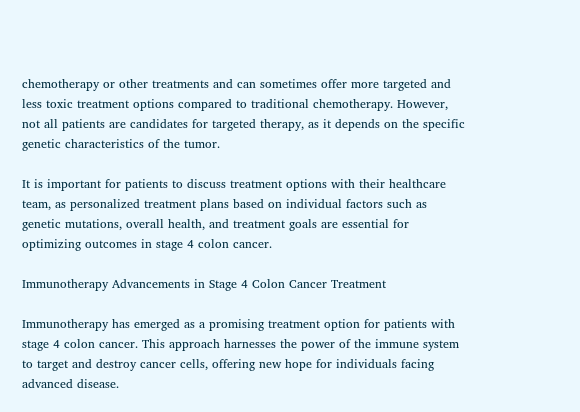chemotherapy or other treatments and can sometimes offer more targeted and less toxic treatment options compared to traditional chemotherapy. However, not all patients are candidates for targeted therapy, as it depends on the specific genetic characteristics of the tumor.

It is important for patients to discuss treatment options with their healthcare team, as personalized treatment plans based on individual factors such as genetic mutations, overall health, and treatment goals are essential for optimizing outcomes in stage 4 colon cancer.

Immunotherapy Advancements in Stage 4 Colon Cancer Treatment

Immunotherapy has emerged as a promising treatment option for patients with stage 4 colon cancer. This approach harnesses the power of the immune system to target and destroy cancer cells, offering new hope for individuals facing advanced disease.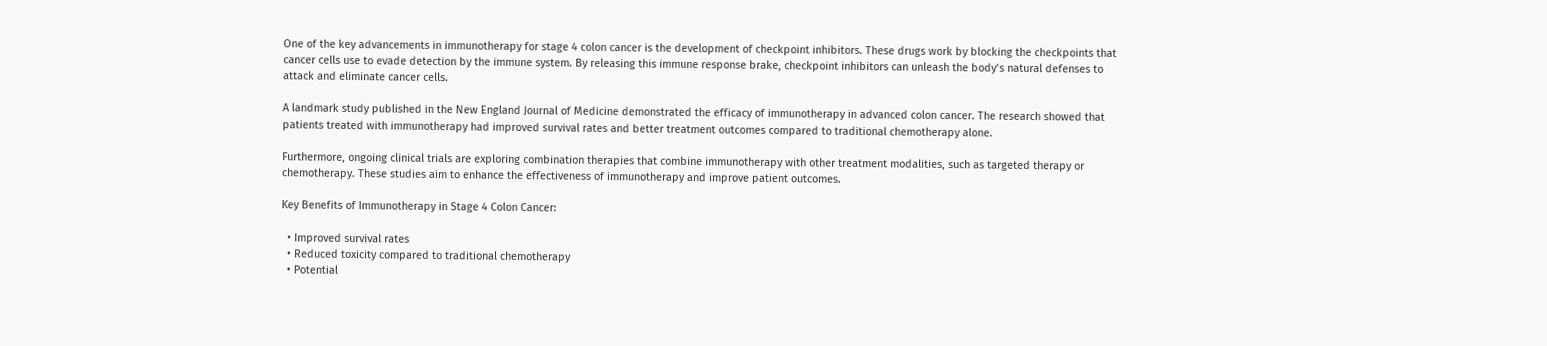One of the key advancements in immunotherapy for stage 4 colon cancer is the development of checkpoint inhibitors. These drugs work by blocking the checkpoints that cancer cells use to evade detection by the immune system. By releasing this immune response brake, checkpoint inhibitors can unleash the body’s natural defenses to attack and eliminate cancer cells.

A landmark study published in the New England Journal of Medicine demonstrated the efficacy of immunotherapy in advanced colon cancer. The research showed that patients treated with immunotherapy had improved survival rates and better treatment outcomes compared to traditional chemotherapy alone.

Furthermore, ongoing clinical trials are exploring combination therapies that combine immunotherapy with other treatment modalities, such as targeted therapy or chemotherapy. These studies aim to enhance the effectiveness of immunotherapy and improve patient outcomes.

Key Benefits of Immunotherapy in Stage 4 Colon Cancer:

  • Improved survival rates
  • Reduced toxicity compared to traditional chemotherapy
  • Potential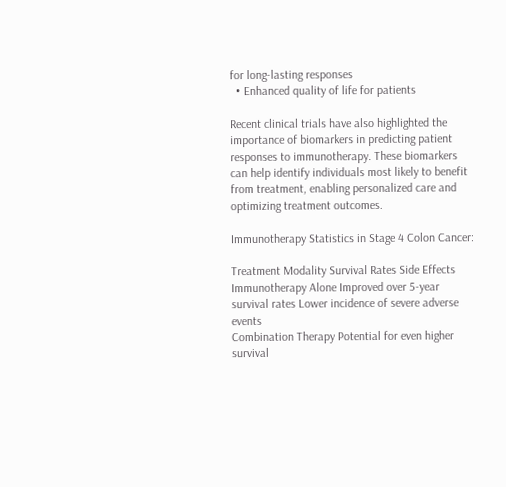for long-lasting responses
  • Enhanced quality of life for patients

Recent clinical trials have also highlighted the importance of biomarkers in predicting patient responses to immunotherapy. These biomarkers can help identify individuals most likely to benefit from treatment, enabling personalized care and optimizing treatment outcomes.

Immunotherapy Statistics in Stage 4 Colon Cancer:

Treatment Modality Survival Rates Side Effects
Immunotherapy Alone Improved over 5-year survival rates Lower incidence of severe adverse events
Combination Therapy Potential for even higher survival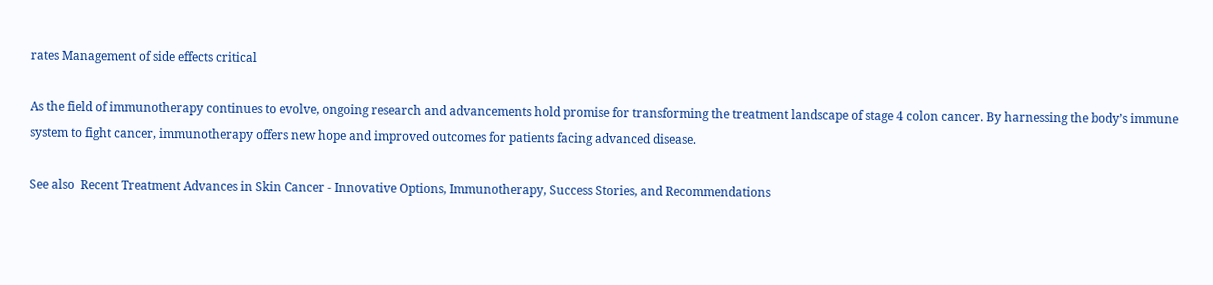rates Management of side effects critical

As the field of immunotherapy continues to evolve, ongoing research and advancements hold promise for transforming the treatment landscape of stage 4 colon cancer. By harnessing the body’s immune system to fight cancer, immunotherapy offers new hope and improved outcomes for patients facing advanced disease.

See also  Recent Treatment Advances in Skin Cancer - Innovative Options, Immunotherapy, Success Stories, and Recommendations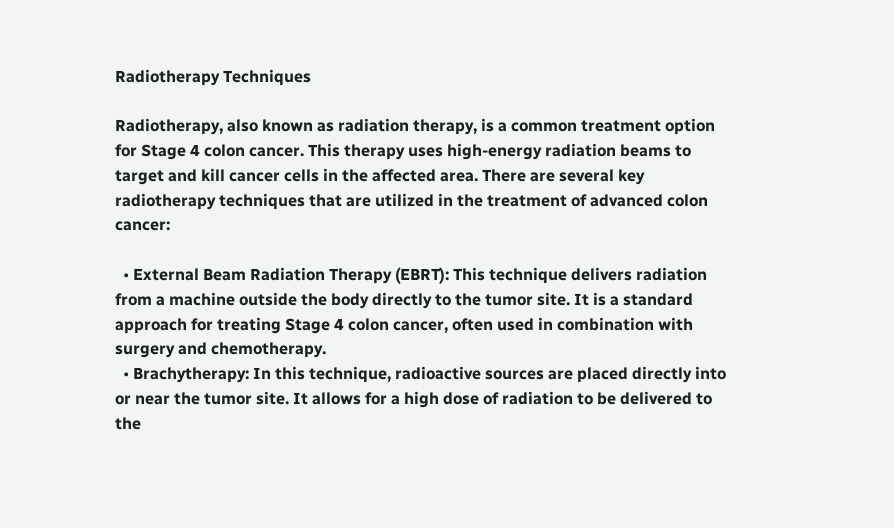Radiotherapy Techniques

Radiotherapy, also known as radiation therapy, is a common treatment option for Stage 4 colon cancer. This therapy uses high-energy radiation beams to target and kill cancer cells in the affected area. There are several key radiotherapy techniques that are utilized in the treatment of advanced colon cancer:

  • External Beam Radiation Therapy (EBRT): This technique delivers radiation from a machine outside the body directly to the tumor site. It is a standard approach for treating Stage 4 colon cancer, often used in combination with surgery and chemotherapy.
  • Brachytherapy: In this technique, radioactive sources are placed directly into or near the tumor site. It allows for a high dose of radiation to be delivered to the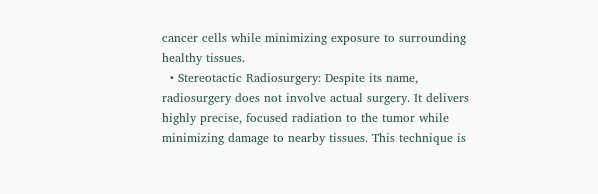cancer cells while minimizing exposure to surrounding healthy tissues.
  • Stereotactic Radiosurgery: Despite its name, radiosurgery does not involve actual surgery. It delivers highly precise, focused radiation to the tumor while minimizing damage to nearby tissues. This technique is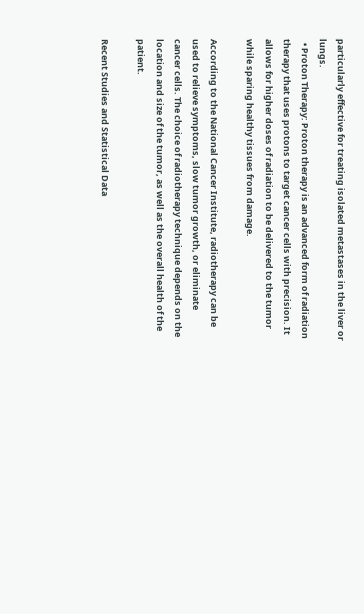particularly effective for treating isolated metastases in the liver or lungs.
  • Proton Therapy: Proton therapy is an advanced form of radiation therapy that uses protons to target cancer cells with precision. It allows for higher doses of radiation to be delivered to the tumor while sparing healthy tissues from damage.

According to the National Cancer Institute, radiotherapy can be used to relieve symptoms, slow tumor growth, or eliminate cancer cells. The choice of radiotherapy technique depends on the location and size of the tumor, as well as the overall health of the patient.

Recent Studies and Statistical Data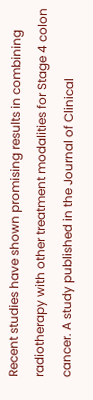Recent studies have shown promising results in combining radiotherapy with other treatment modalities for Stage 4 colon cancer. A study published in the Journal of Clinical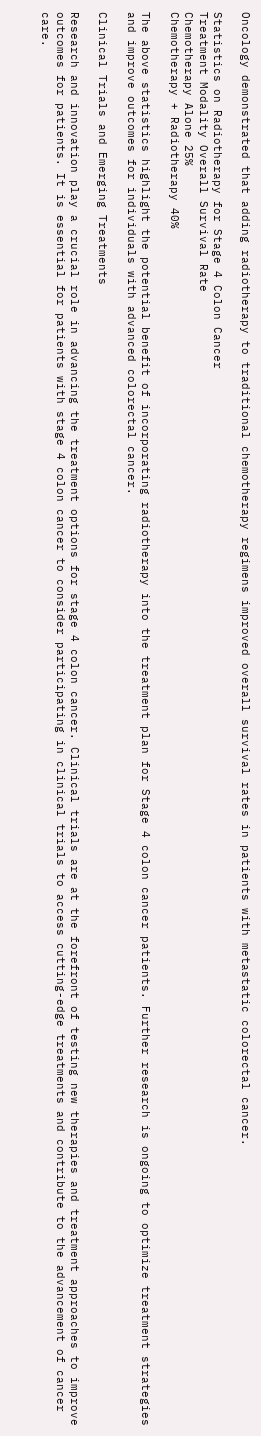Oncology demonstrated that adding radiotherapy to traditional chemotherapy regimens improved overall survival rates in patients with metastatic colorectal cancer.

Statistics on Radiotherapy for Stage 4 Colon Cancer
Treatment Modality Overall Survival Rate
Chemotherapy Alone 25%
Chemotherapy + Radiotherapy 40%

The above statistics highlight the potential benefit of incorporating radiotherapy into the treatment plan for Stage 4 colon cancer patients. Further research is ongoing to optimize treatment strategies and improve outcomes for individuals with advanced colorectal cancer.

Clinical Trials and Emerging Treatments

Research and innovation play a crucial role in advancing the treatment options for stage 4 colon cancer. Clinical trials are at the forefront of testing new therapies and treatment approaches to improve outcomes for patients. It is essential for patients with stage 4 colon cancer to consider participating in clinical trials to access cutting-edge treatments and contribute to the advancement of cancer care.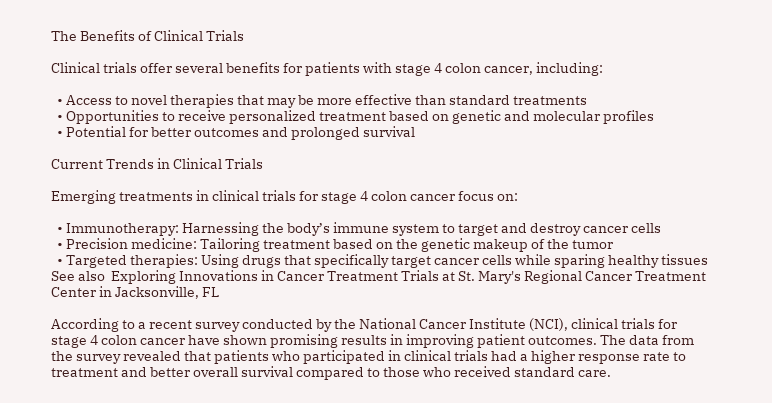The Benefits of Clinical Trials

Clinical trials offer several benefits for patients with stage 4 colon cancer, including:

  • Access to novel therapies that may be more effective than standard treatments
  • Opportunities to receive personalized treatment based on genetic and molecular profiles
  • Potential for better outcomes and prolonged survival

Current Trends in Clinical Trials

Emerging treatments in clinical trials for stage 4 colon cancer focus on:

  • Immunotherapy: Harnessing the body’s immune system to target and destroy cancer cells
  • Precision medicine: Tailoring treatment based on the genetic makeup of the tumor
  • Targeted therapies: Using drugs that specifically target cancer cells while sparing healthy tissues
See also  Exploring Innovations in Cancer Treatment Trials at St. Mary's Regional Cancer Treatment Center in Jacksonville, FL

According to a recent survey conducted by the National Cancer Institute (NCI), clinical trials for stage 4 colon cancer have shown promising results in improving patient outcomes. The data from the survey revealed that patients who participated in clinical trials had a higher response rate to treatment and better overall survival compared to those who received standard care.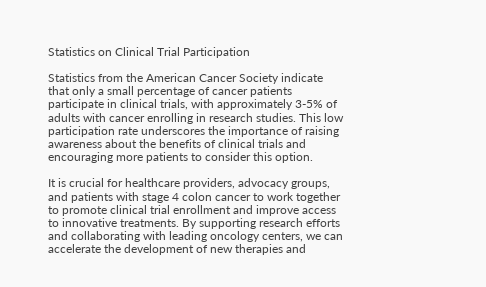Statistics on Clinical Trial Participation

Statistics from the American Cancer Society indicate that only a small percentage of cancer patients participate in clinical trials, with approximately 3-5% of adults with cancer enrolling in research studies. This low participation rate underscores the importance of raising awareness about the benefits of clinical trials and encouraging more patients to consider this option.

It is crucial for healthcare providers, advocacy groups, and patients with stage 4 colon cancer to work together to promote clinical trial enrollment and improve access to innovative treatments. By supporting research efforts and collaborating with leading oncology centers, we can accelerate the development of new therapies and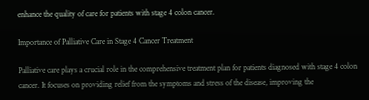enhance the quality of care for patients with stage 4 colon cancer.

Importance of Palliative Care in Stage 4 Cancer Treatment

Palliative care plays a crucial role in the comprehensive treatment plan for patients diagnosed with stage 4 colon cancer. It focuses on providing relief from the symptoms and stress of the disease, improving the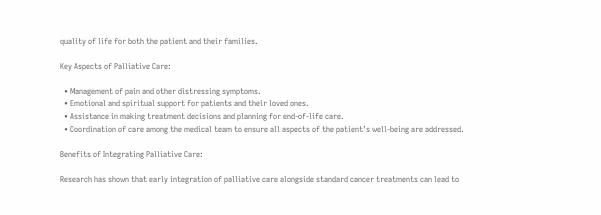quality of life for both the patient and their families.

Key Aspects of Palliative Care:

  • Management of pain and other distressing symptoms.
  • Emotional and spiritual support for patients and their loved ones.
  • Assistance in making treatment decisions and planning for end-of-life care.
  • Coordination of care among the medical team to ensure all aspects of the patient’s well-being are addressed.

Benefits of Integrating Palliative Care:

Research has shown that early integration of palliative care alongside standard cancer treatments can lead to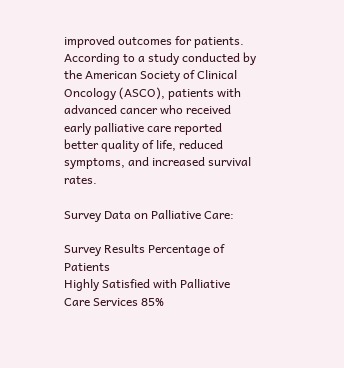improved outcomes for patients. According to a study conducted by the American Society of Clinical Oncology (ASCO), patients with advanced cancer who received early palliative care reported better quality of life, reduced symptoms, and increased survival rates.

Survey Data on Palliative Care:

Survey Results Percentage of Patients
Highly Satisfied with Palliative Care Services 85%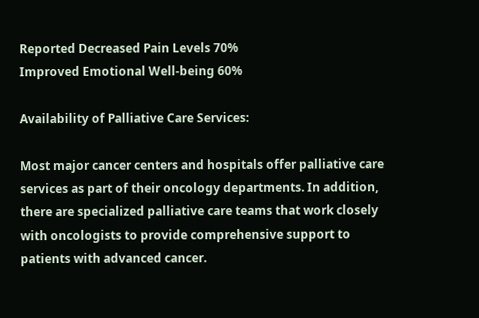Reported Decreased Pain Levels 70%
Improved Emotional Well-being 60%

Availability of Palliative Care Services:

Most major cancer centers and hospitals offer palliative care services as part of their oncology departments. In addition, there are specialized palliative care teams that work closely with oncologists to provide comprehensive support to patients with advanced cancer.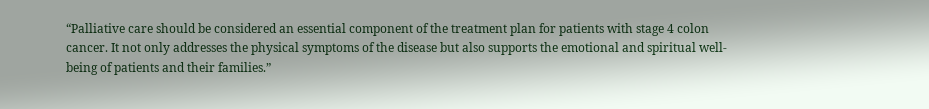“Palliative care should be considered an essential component of the treatment plan for patients with stage 4 colon cancer. It not only addresses the physical symptoms of the disease but also supports the emotional and spiritual well-being of patients and their families.”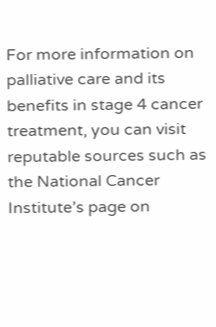For more information on palliative care and its benefits in stage 4 cancer treatment, you can visit reputable sources such as the National Cancer Institute’s page on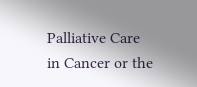Palliative Care in Cancer or the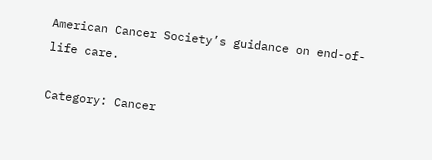American Cancer Society’s guidance on end-of-life care.

Category: Cancer